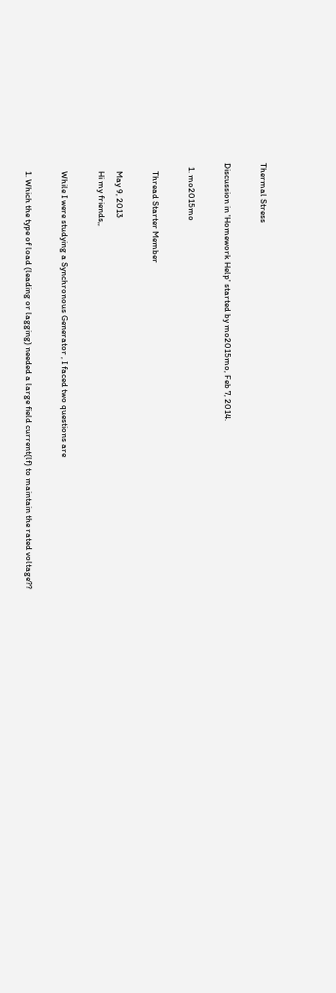Thermal Stress

Discussion in 'Homework Help' started by mo2015mo, Feb 7, 2014.

  1. mo2015mo

    Thread Starter Member

    May 9, 2013
    Hi my friends,,

    While I were studying a Synchronous Generator , I faced two questions are

    1. Which the type of load (leading or lagging) needed a large field current(lf) to maintain the rated voltage??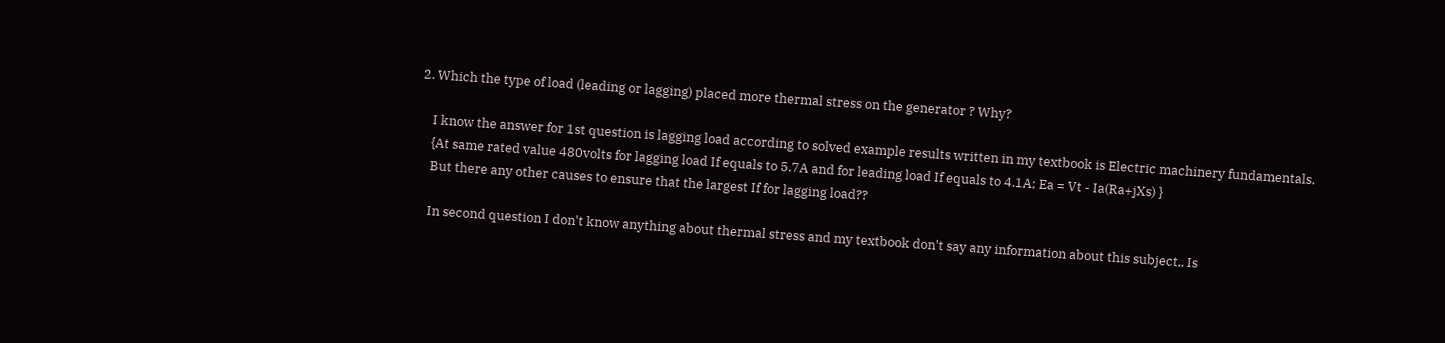2. Which the type of load (leading or lagging) placed more thermal stress on the generator ? Why?

    I know the answer for 1st question is lagging load according to solved example results written in my textbook is Electric machinery fundamentals.
    {At same rated value 480volts for lagging load If equals to 5.7A and for leading load If equals to 4.1A; Ea = Vt - Ia(Ra+jXs) }
    But there any other causes to ensure that the largest If for lagging load??

    In second question I don't know anything about thermal stress and my textbook don't say any information about this subject,, Is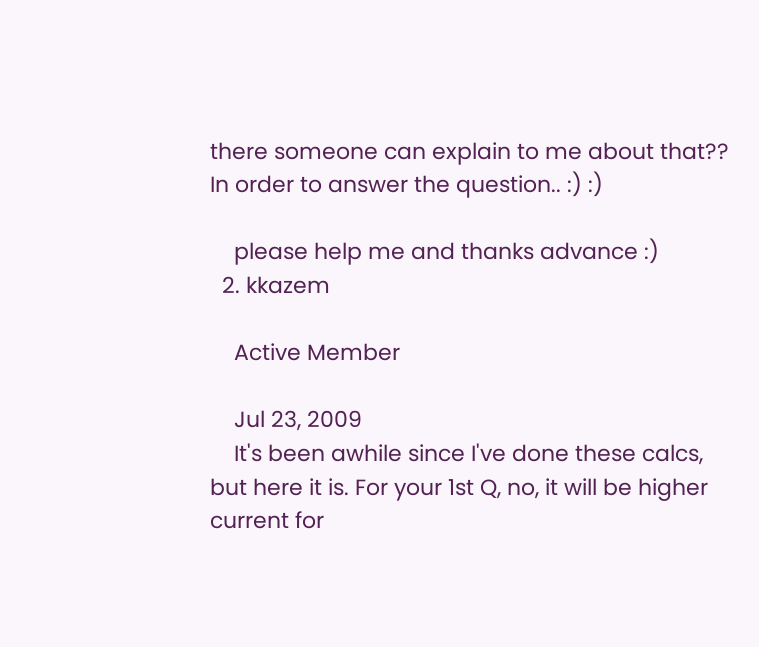there someone can explain to me about that?? In order to answer the question.. :) :)

    please help me and thanks advance :)
  2. kkazem

    Active Member

    Jul 23, 2009
    It's been awhile since I've done these calcs, but here it is. For your 1st Q, no, it will be higher current for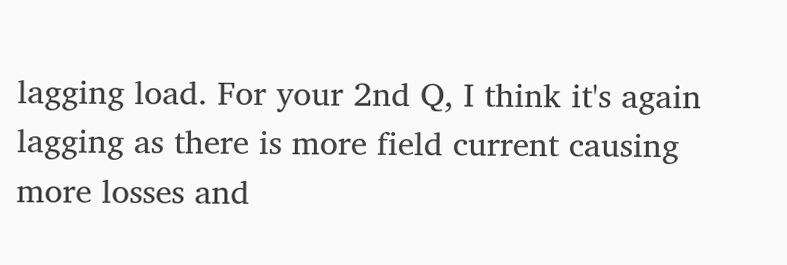lagging load. For your 2nd Q, I think it's again lagging as there is more field current causing more losses and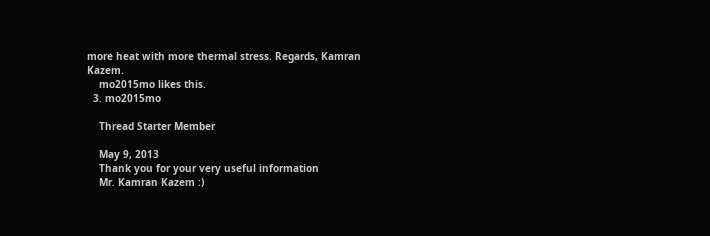more heat with more thermal stress. Regards, Kamran Kazem.
    mo2015mo likes this.
  3. mo2015mo

    Thread Starter Member

    May 9, 2013
    Thank you for your very useful information
    Mr. Kamran Kazem :)